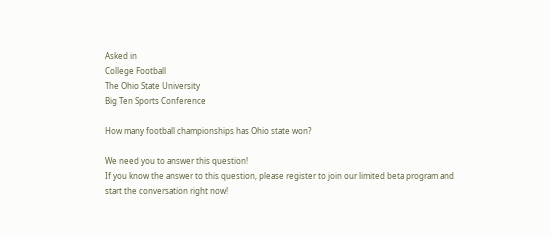Asked in
College Football
The Ohio State University
Big Ten Sports Conference

How many football championships has Ohio state won?

We need you to answer this question!
If you know the answer to this question, please register to join our limited beta program and start the conversation right now!